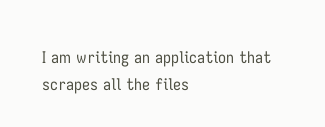I am writing an application that scrapes all the files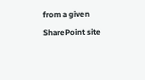from a given SharePoint site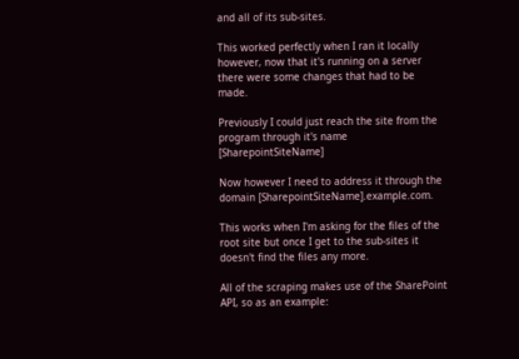and all of its sub-sites.

This worked perfectly when I ran it locally however, now that it's running on a server there were some changes that had to be made.

Previously I could just reach the site from the program through it's name [SharepointSiteName]

Now however I need to address it through the domain [SharepointSiteName].example.com.

This works when I'm asking for the files of the root site but once I get to the sub-sites it doesn't find the files any more.

All of the scraping makes use of the SharePoint API, so as an example: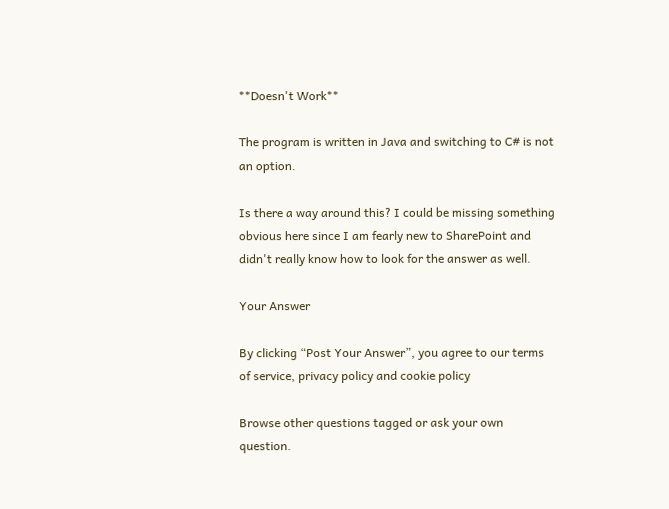**Doesn't Work**

The program is written in Java and switching to C# is not an option.

Is there a way around this? I could be missing something obvious here since I am fearly new to SharePoint and didn't really know how to look for the answer as well.

Your Answer

By clicking “Post Your Answer”, you agree to our terms of service, privacy policy and cookie policy

Browse other questions tagged or ask your own question.